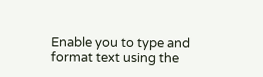Enable you to type and format text using the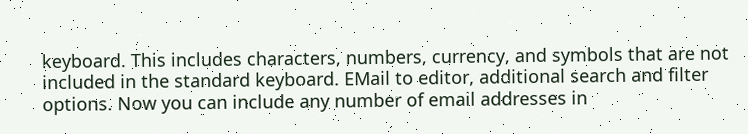keyboard. This includes characters, numbers, currency, and symbols that are not included in the standard keyboard. EMail to editor, additional search and filter options. Now you can include any number of email addresses in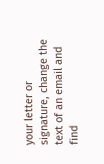your letter or signature, change the text of an email and find